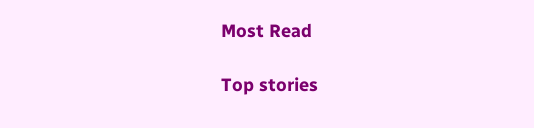Most Read

Top stories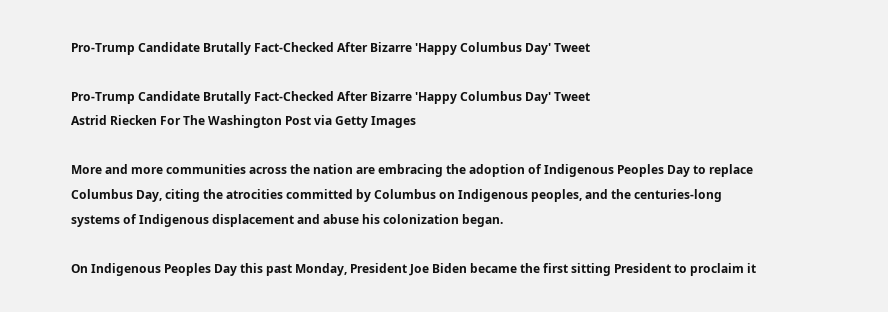Pro-Trump Candidate Brutally Fact-Checked After Bizarre 'Happy Columbus Day' Tweet

Pro-Trump Candidate Brutally Fact-Checked After Bizarre 'Happy Columbus Day' Tweet
Astrid Riecken For The Washington Post via Getty Images

More and more communities across the nation are embracing the adoption of Indigenous Peoples Day to replace Columbus Day, citing the atrocities committed by Columbus on Indigenous peoples, and the centuries-long systems of Indigenous displacement and abuse his colonization began.

On Indigenous Peoples Day this past Monday, President Joe Biden became the first sitting President to proclaim it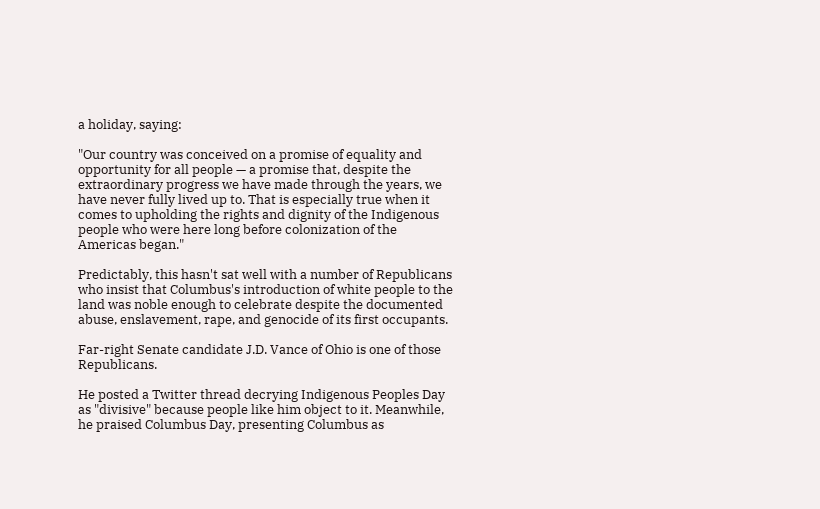a holiday, saying:

"Our country was conceived on a promise of equality and opportunity for all people — a promise that, despite the extraordinary progress we have made through the years, we have never fully lived up to. That is especially true when it comes to upholding the rights and dignity of the Indigenous people who were here long before colonization of the Americas began."

Predictably, this hasn't sat well with a number of Republicans who insist that Columbus's introduction of white people to the land was noble enough to celebrate despite the documented abuse, enslavement, rape, and genocide of its first occupants.

Far-right Senate candidate J.D. Vance of Ohio is one of those Republicans.

He posted a Twitter thread decrying Indigenous Peoples Day as "divisive" because people like him object to it. Meanwhile, he praised Columbus Day, presenting Columbus as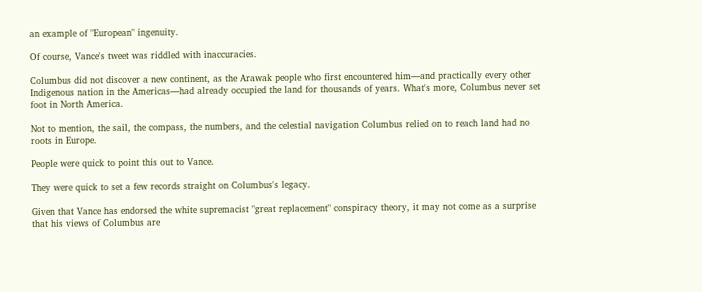an example of "European" ingenuity.

Of course, Vance's tweet was riddled with inaccuracies.

Columbus did not discover a new continent, as the Arawak people who first encountered him—and practically every other Indigenous nation in the Americas—had already occupied the land for thousands of years. What's more, Columbus never set foot in North America.

Not to mention, the sail, the compass, the numbers, and the celestial navigation Columbus relied on to reach land had no roots in Europe.

People were quick to point this out to Vance.

They were quick to set a few records straight on Columbus's legacy.

Given that Vance has endorsed the white supremacist "great replacement" conspiracy theory, it may not come as a surprise that his views of Columbus are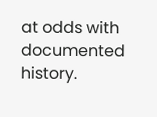at odds with documented history.